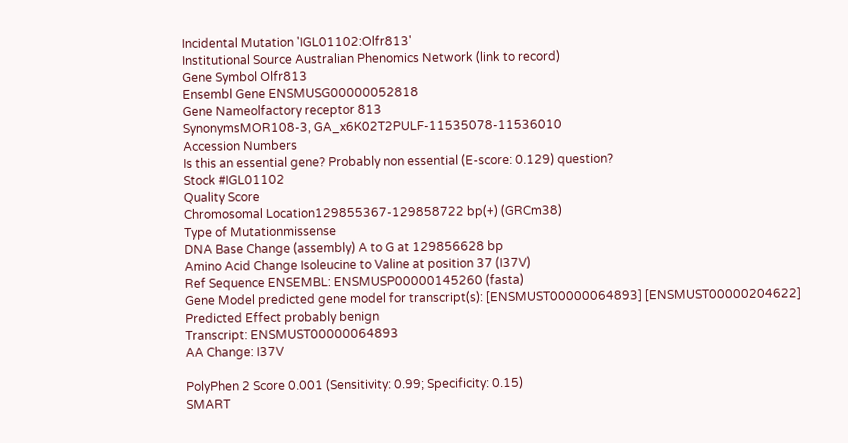Incidental Mutation 'IGL01102:Olfr813'
Institutional Source Australian Phenomics Network (link to record)
Gene Symbol Olfr813
Ensembl Gene ENSMUSG00000052818
Gene Nameolfactory receptor 813
SynonymsMOR108-3, GA_x6K02T2PULF-11535078-11536010
Accession Numbers
Is this an essential gene? Probably non essential (E-score: 0.129) question?
Stock #IGL01102
Quality Score
Chromosomal Location129855367-129858722 bp(+) (GRCm38)
Type of Mutationmissense
DNA Base Change (assembly) A to G at 129856628 bp
Amino Acid Change Isoleucine to Valine at position 37 (I37V)
Ref Sequence ENSEMBL: ENSMUSP00000145260 (fasta)
Gene Model predicted gene model for transcript(s): [ENSMUST00000064893] [ENSMUST00000204622]
Predicted Effect probably benign
Transcript: ENSMUST00000064893
AA Change: I37V

PolyPhen 2 Score 0.001 (Sensitivity: 0.99; Specificity: 0.15)
SMART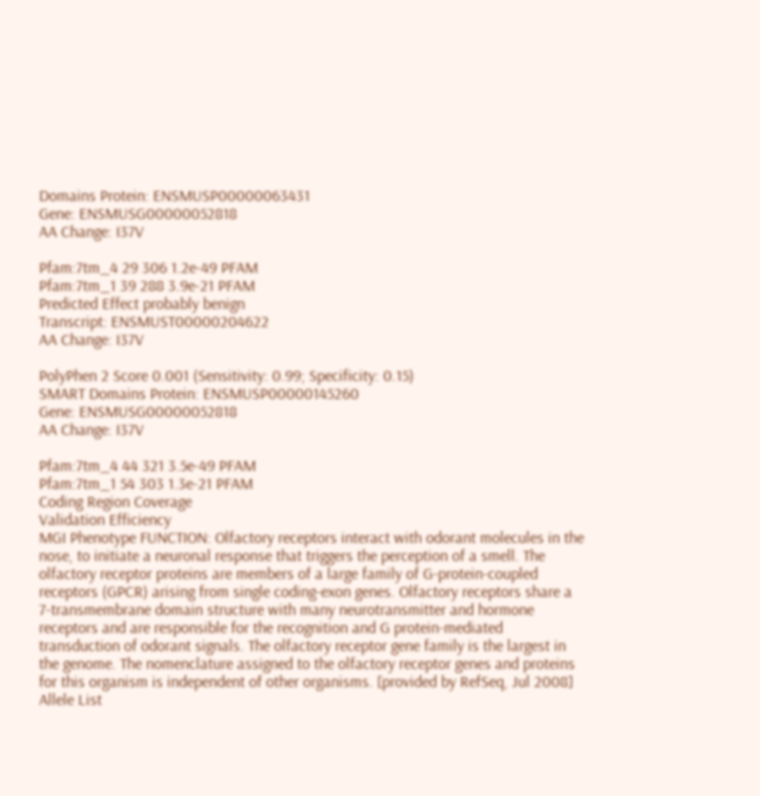Domains Protein: ENSMUSP00000063431
Gene: ENSMUSG00000052818
AA Change: I37V

Pfam:7tm_4 29 306 1.2e-49 PFAM
Pfam:7tm_1 39 288 3.9e-21 PFAM
Predicted Effect probably benign
Transcript: ENSMUST00000204622
AA Change: I37V

PolyPhen 2 Score 0.001 (Sensitivity: 0.99; Specificity: 0.15)
SMART Domains Protein: ENSMUSP00000145260
Gene: ENSMUSG00000052818
AA Change: I37V

Pfam:7tm_4 44 321 3.5e-49 PFAM
Pfam:7tm_1 54 303 1.3e-21 PFAM
Coding Region Coverage
Validation Efficiency
MGI Phenotype FUNCTION: Olfactory receptors interact with odorant molecules in the nose, to initiate a neuronal response that triggers the perception of a smell. The olfactory receptor proteins are members of a large family of G-protein-coupled receptors (GPCR) arising from single coding-exon genes. Olfactory receptors share a 7-transmembrane domain structure with many neurotransmitter and hormone receptors and are responsible for the recognition and G protein-mediated transduction of odorant signals. The olfactory receptor gene family is the largest in the genome. The nomenclature assigned to the olfactory receptor genes and proteins for this organism is independent of other organisms. [provided by RefSeq, Jul 2008]
Allele List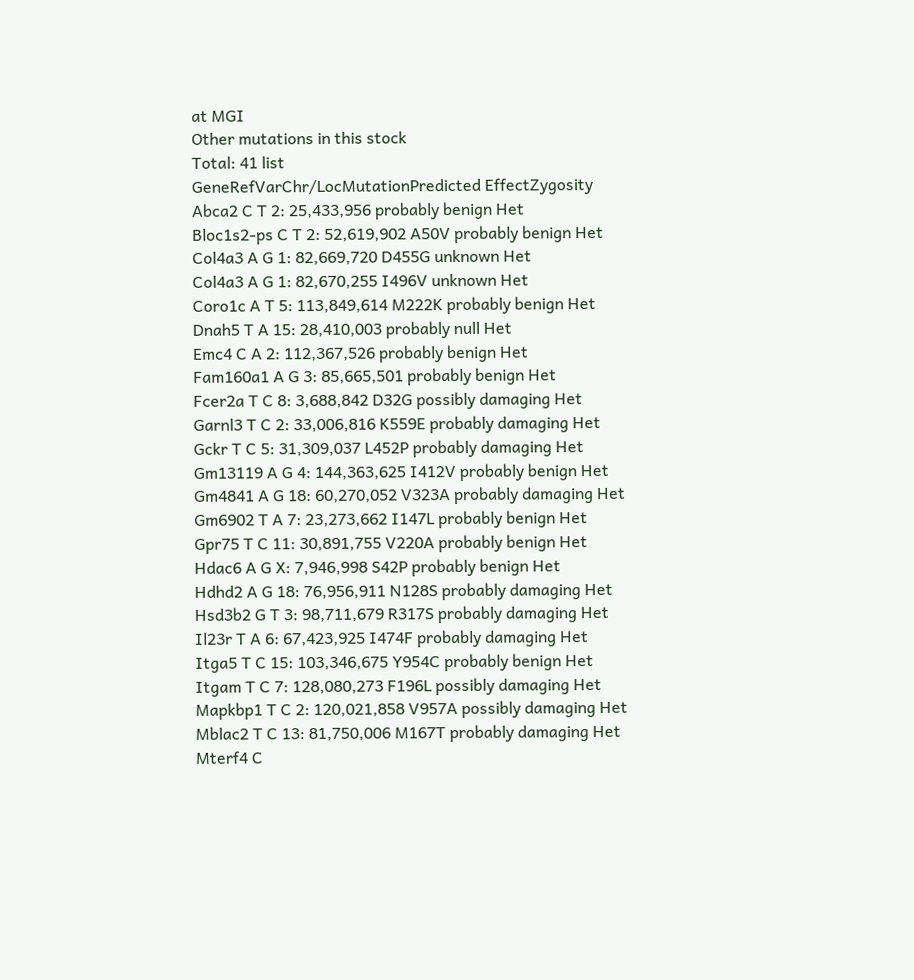at MGI
Other mutations in this stock
Total: 41 list
GeneRefVarChr/LocMutationPredicted EffectZygosity
Abca2 C T 2: 25,433,956 probably benign Het
Bloc1s2-ps C T 2: 52,619,902 A50V probably benign Het
Col4a3 A G 1: 82,669,720 D455G unknown Het
Col4a3 A G 1: 82,670,255 I496V unknown Het
Coro1c A T 5: 113,849,614 M222K probably benign Het
Dnah5 T A 15: 28,410,003 probably null Het
Emc4 C A 2: 112,367,526 probably benign Het
Fam160a1 A G 3: 85,665,501 probably benign Het
Fcer2a T C 8: 3,688,842 D32G possibly damaging Het
Garnl3 T C 2: 33,006,816 K559E probably damaging Het
Gckr T C 5: 31,309,037 L452P probably damaging Het
Gm13119 A G 4: 144,363,625 I412V probably benign Het
Gm4841 A G 18: 60,270,052 V323A probably damaging Het
Gm6902 T A 7: 23,273,662 I147L probably benign Het
Gpr75 T C 11: 30,891,755 V220A probably benign Het
Hdac6 A G X: 7,946,998 S42P probably benign Het
Hdhd2 A G 18: 76,956,911 N128S probably damaging Het
Hsd3b2 G T 3: 98,711,679 R317S probably damaging Het
Il23r T A 6: 67,423,925 I474F probably damaging Het
Itga5 T C 15: 103,346,675 Y954C probably benign Het
Itgam T C 7: 128,080,273 F196L possibly damaging Het
Mapkbp1 T C 2: 120,021,858 V957A possibly damaging Het
Mblac2 T C 13: 81,750,006 M167T probably damaging Het
Mterf4 C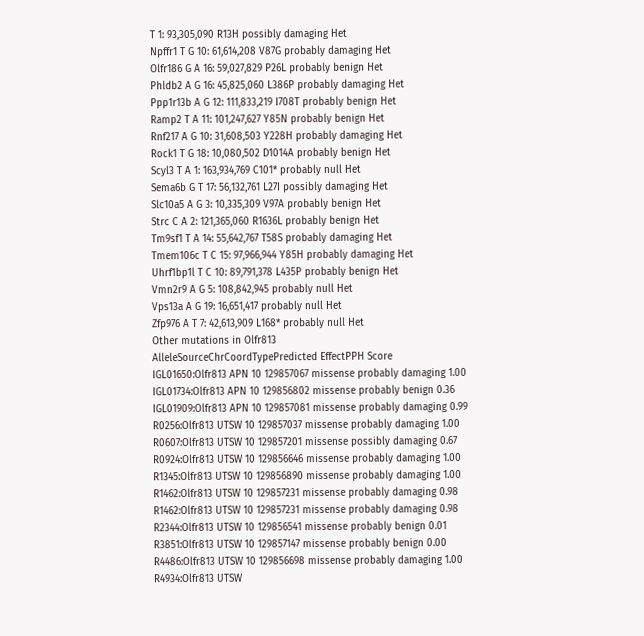T 1: 93,305,090 R13H possibly damaging Het
Npffr1 T G 10: 61,614,208 V87G probably damaging Het
Olfr186 G A 16: 59,027,829 P26L probably benign Het
Phldb2 A G 16: 45,825,060 L386P probably damaging Het
Ppp1r13b A G 12: 111,833,219 I708T probably benign Het
Ramp2 T A 11: 101,247,627 Y85N probably benign Het
Rnf217 A G 10: 31,608,503 Y228H probably damaging Het
Rock1 T G 18: 10,080,502 D1014A probably benign Het
Scyl3 T A 1: 163,934,769 C101* probably null Het
Sema6b G T 17: 56,132,761 L27I possibly damaging Het
Slc10a5 A G 3: 10,335,309 V97A probably benign Het
Strc C A 2: 121,365,060 R1636L probably benign Het
Tm9sf1 T A 14: 55,642,767 T58S probably damaging Het
Tmem106c T C 15: 97,966,944 Y85H probably damaging Het
Uhrf1bp1l T C 10: 89,791,378 L435P probably benign Het
Vmn2r9 A G 5: 108,842,945 probably null Het
Vps13a A G 19: 16,651,417 probably null Het
Zfp976 A T 7: 42,613,909 L168* probably null Het
Other mutations in Olfr813
AlleleSourceChrCoordTypePredicted EffectPPH Score
IGL01650:Olfr813 APN 10 129857067 missense probably damaging 1.00
IGL01734:Olfr813 APN 10 129856802 missense probably benign 0.36
IGL01909:Olfr813 APN 10 129857081 missense probably damaging 0.99
R0256:Olfr813 UTSW 10 129857037 missense probably damaging 1.00
R0607:Olfr813 UTSW 10 129857201 missense possibly damaging 0.67
R0924:Olfr813 UTSW 10 129856646 missense probably damaging 1.00
R1345:Olfr813 UTSW 10 129856890 missense probably damaging 1.00
R1462:Olfr813 UTSW 10 129857231 missense probably damaging 0.98
R1462:Olfr813 UTSW 10 129857231 missense probably damaging 0.98
R2344:Olfr813 UTSW 10 129856541 missense probably benign 0.01
R3851:Olfr813 UTSW 10 129857147 missense probably benign 0.00
R4486:Olfr813 UTSW 10 129856698 missense probably damaging 1.00
R4934:Olfr813 UTSW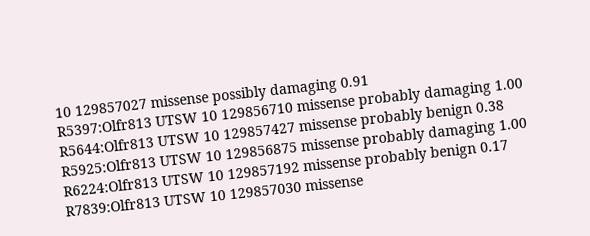10 129857027 missense possibly damaging 0.91
R5397:Olfr813 UTSW 10 129856710 missense probably damaging 1.00
R5644:Olfr813 UTSW 10 129857427 missense probably benign 0.38
R5925:Olfr813 UTSW 10 129856875 missense probably damaging 1.00
R6224:Olfr813 UTSW 10 129857192 missense probably benign 0.17
R7839:Olfr813 UTSW 10 129857030 missense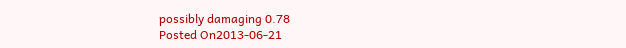possibly damaging 0.78
Posted On2013-06-21